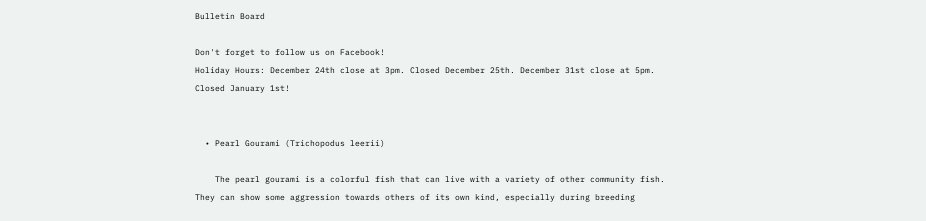Bulletin Board

Don't forget to follow us on Facebook!
Holiday Hours: December 24th close at 3pm. Closed December 25th. December 31st close at 5pm. Closed January 1st!


  • Pearl Gourami (Trichopodus leerii)

    The pearl gourami is a colorful fish that can live with a variety of other community fish. They can show some aggression towards others of its own kind, especially during breeding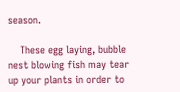season.

    These egg laying, bubble nest blowing fish may tear up your plants in order to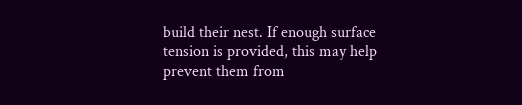build their nest. If enough surface tension is provided, this may help prevent them from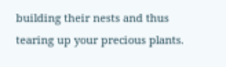building their nests and thus tearing up your precious plants.